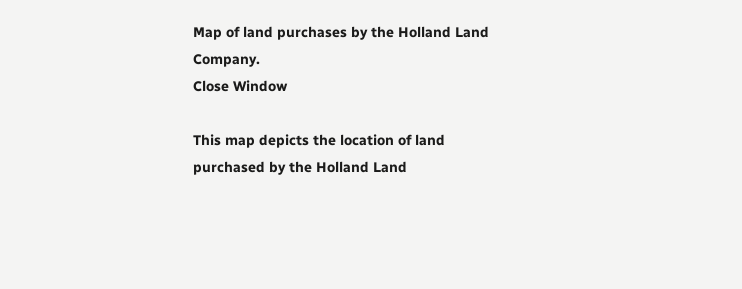Map of land purchases by the Holland Land Company.
Close Window

This map depicts the location of land purchased by the Holland Land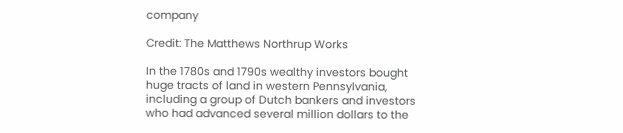company

Credit: The Matthews Northrup Works

In the 1780s and 1790s wealthy investors bought huge tracts of land in western Pennsylvania, including a group of Dutch bankers and investors who had advanced several million dollars to the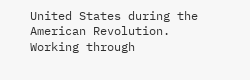United States during the American Revolution. Working through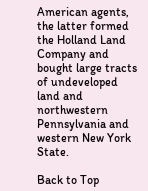American agents, the latter formed the Holland Land Company and bought large tracts of undeveloped land and northwestern Pennsylvania and western New York State.

Back to Top